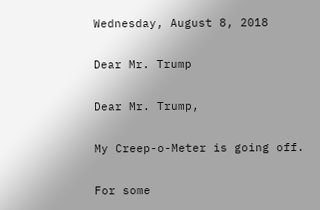Wednesday, August 8, 2018

Dear Mr. Trump

Dear Mr. Trump,

My Creep-o-Meter is going off.

For some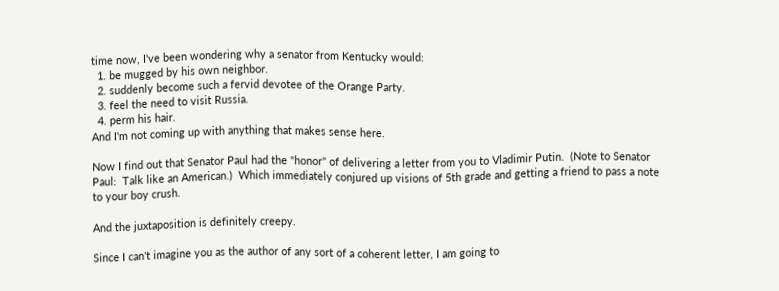time now, I've been wondering why a senator from Kentucky would:
  1. be mugged by his own neighbor.
  2. suddenly become such a fervid devotee of the Orange Party.
  3. feel the need to visit Russia.
  4. perm his hair.
And I'm not coming up with anything that makes sense here.

Now I find out that Senator Paul had the "honor" of delivering a letter from you to Vladimir Putin.  (Note to Senator Paul:  Talk like an American.)  Which immediately conjured up visions of 5th grade and getting a friend to pass a note to your boy crush.

And the juxtaposition is definitely creepy.

Since I can't imagine you as the author of any sort of a coherent letter, I am going to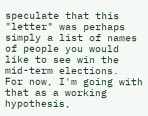speculate that this "letter" was perhaps simply a list of names of people you would like to see win the mid-term elections.  For now, I'm going with that as a working hypothesis,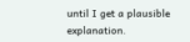until I get a plausible explanation.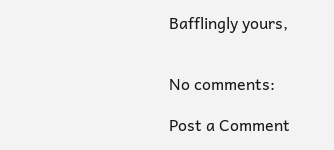Bafflingly yours,


No comments:

Post a Comment